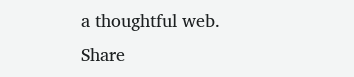a thoughtful web.
Share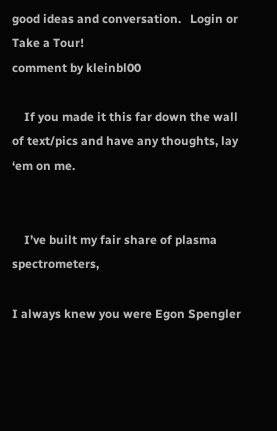good ideas and conversation.   Login or Take a Tour!
comment by kleinbl00

    If you made it this far down the wall of text/pics and have any thoughts, lay ‘em on me.


    I’ve built my fair share of plasma spectrometers,

I always knew you were Egon Spengler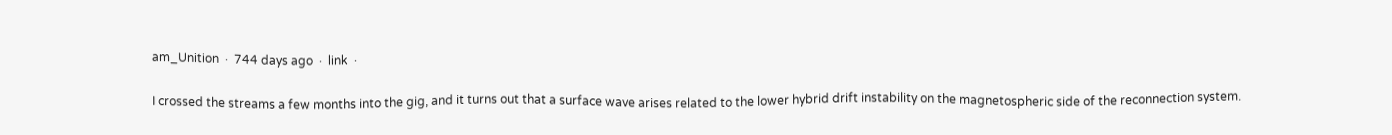am_Unition  ·  744 days ago  ·  link  ·

I crossed the streams a few months into the gig, and it turns out that a surface wave arises related to the lower hybrid drift instability on the magnetospheric side of the reconnection system.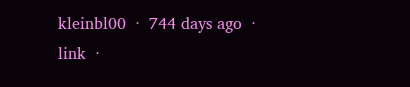kleinbl00  ·  744 days ago  ·  link  ·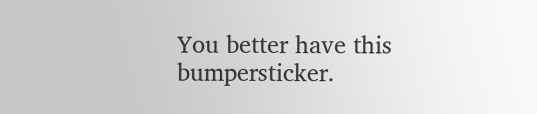You better have this bumpersticker.